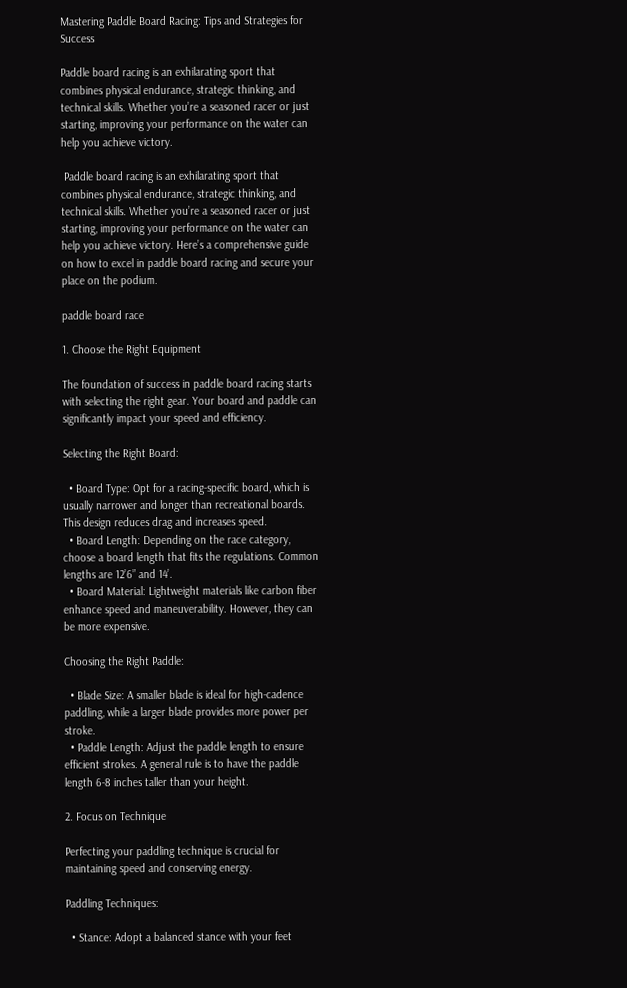Mastering Paddle Board Racing: Tips and Strategies for Success

Paddle board racing is an exhilarating sport that combines physical endurance, strategic thinking, and technical skills. Whether you’re a seasoned racer or just starting, improving your performance on the water can help you achieve victory.

 Paddle board racing is an exhilarating sport that combines physical endurance, strategic thinking, and technical skills. Whether you’re a seasoned racer or just starting, improving your performance on the water can help you achieve victory. Here’s a comprehensive guide on how to excel in paddle board racing and secure your place on the podium.

paddle board race

1. Choose the Right Equipment

The foundation of success in paddle board racing starts with selecting the right gear. Your board and paddle can significantly impact your speed and efficiency.

Selecting the Right Board:

  • Board Type: Opt for a racing-specific board, which is usually narrower and longer than recreational boards. This design reduces drag and increases speed.
  • Board Length: Depending on the race category, choose a board length that fits the regulations. Common lengths are 12’6” and 14’.
  • Board Material: Lightweight materials like carbon fiber enhance speed and maneuverability. However, they can be more expensive.

Choosing the Right Paddle:

  • Blade Size: A smaller blade is ideal for high-cadence paddling, while a larger blade provides more power per stroke.
  • Paddle Length: Adjust the paddle length to ensure efficient strokes. A general rule is to have the paddle length 6-8 inches taller than your height.

2. Focus on Technique

Perfecting your paddling technique is crucial for maintaining speed and conserving energy.

Paddling Techniques:

  • Stance: Adopt a balanced stance with your feet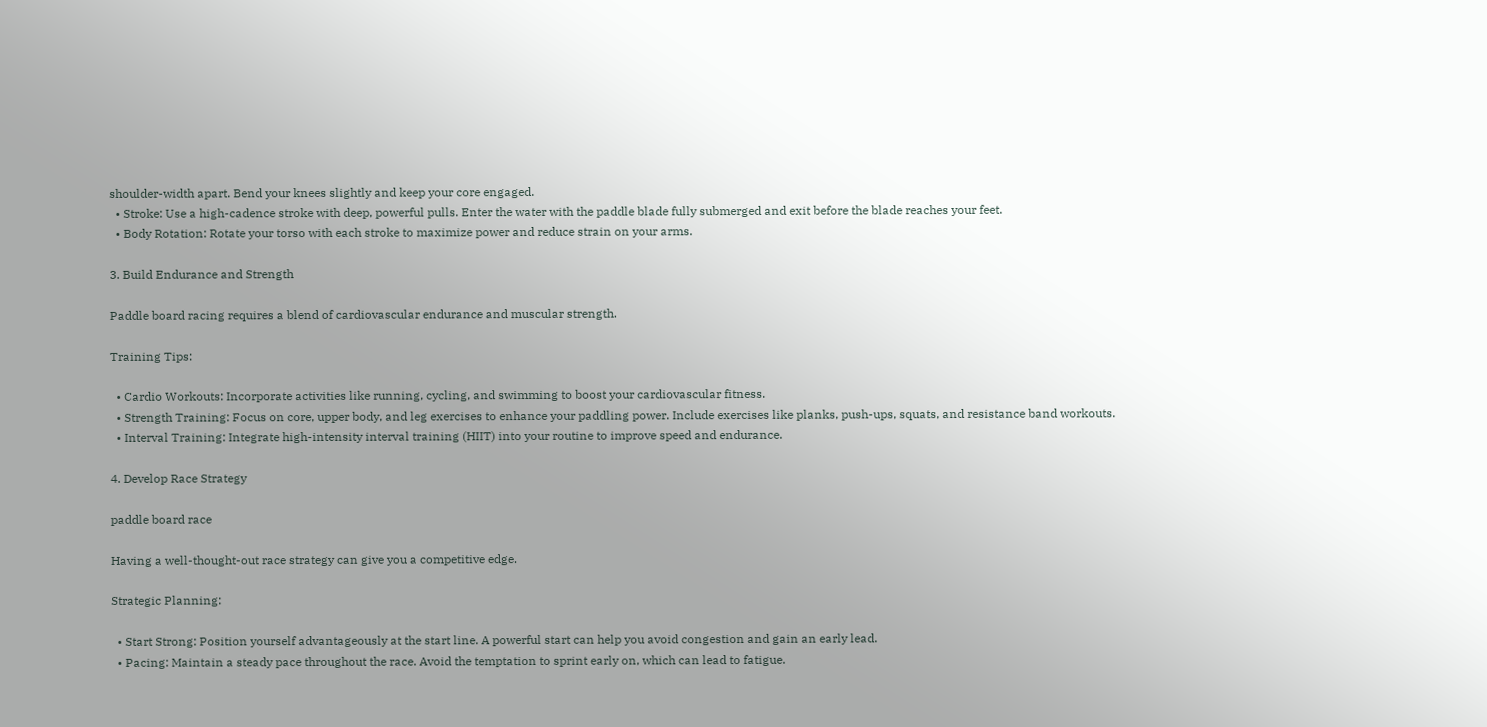shoulder-width apart. Bend your knees slightly and keep your core engaged.
  • Stroke: Use a high-cadence stroke with deep, powerful pulls. Enter the water with the paddle blade fully submerged and exit before the blade reaches your feet.
  • Body Rotation: Rotate your torso with each stroke to maximize power and reduce strain on your arms.

3. Build Endurance and Strength

Paddle board racing requires a blend of cardiovascular endurance and muscular strength.

Training Tips:

  • Cardio Workouts: Incorporate activities like running, cycling, and swimming to boost your cardiovascular fitness.
  • Strength Training: Focus on core, upper body, and leg exercises to enhance your paddling power. Include exercises like planks, push-ups, squats, and resistance band workouts.
  • Interval Training: Integrate high-intensity interval training (HIIT) into your routine to improve speed and endurance.

4. Develop Race Strategy

paddle board race

Having a well-thought-out race strategy can give you a competitive edge.

Strategic Planning:

  • Start Strong: Position yourself advantageously at the start line. A powerful start can help you avoid congestion and gain an early lead.
  • Pacing: Maintain a steady pace throughout the race. Avoid the temptation to sprint early on, which can lead to fatigue.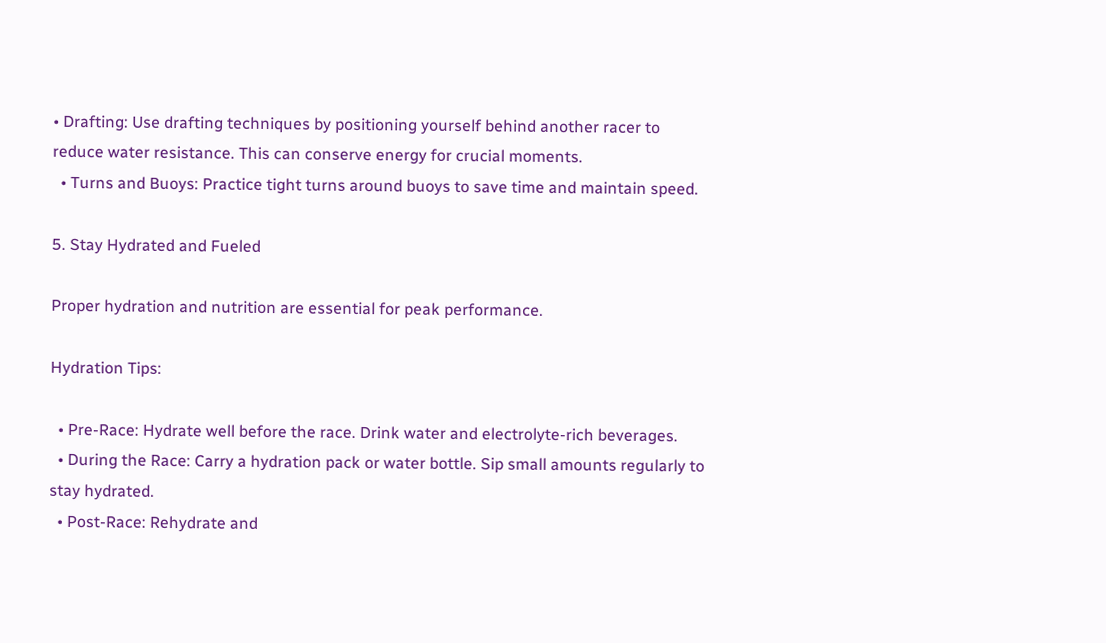• Drafting: Use drafting techniques by positioning yourself behind another racer to reduce water resistance. This can conserve energy for crucial moments.
  • Turns and Buoys: Practice tight turns around buoys to save time and maintain speed.

5. Stay Hydrated and Fueled

Proper hydration and nutrition are essential for peak performance.

Hydration Tips:

  • Pre-Race: Hydrate well before the race. Drink water and electrolyte-rich beverages.
  • During the Race: Carry a hydration pack or water bottle. Sip small amounts regularly to stay hydrated.
  • Post-Race: Rehydrate and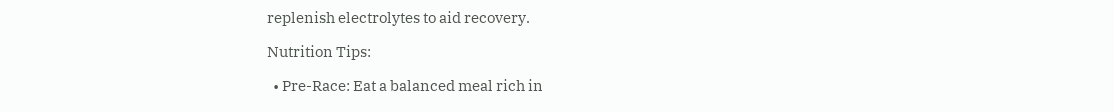replenish electrolytes to aid recovery.

Nutrition Tips:

  • Pre-Race: Eat a balanced meal rich in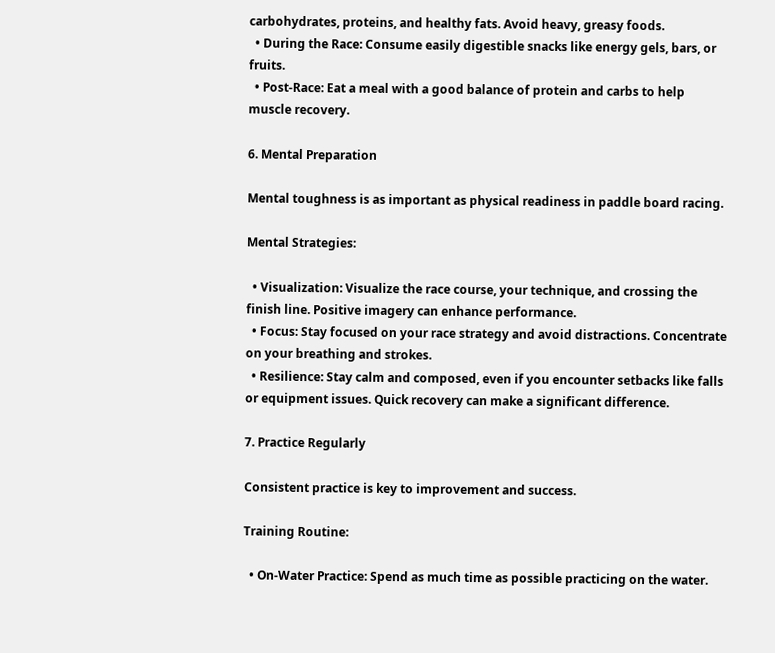carbohydrates, proteins, and healthy fats. Avoid heavy, greasy foods.
  • During the Race: Consume easily digestible snacks like energy gels, bars, or fruits.
  • Post-Race: Eat a meal with a good balance of protein and carbs to help muscle recovery.

6. Mental Preparation

Mental toughness is as important as physical readiness in paddle board racing.

Mental Strategies:

  • Visualization: Visualize the race course, your technique, and crossing the finish line. Positive imagery can enhance performance.
  • Focus: Stay focused on your race strategy and avoid distractions. Concentrate on your breathing and strokes.
  • Resilience: Stay calm and composed, even if you encounter setbacks like falls or equipment issues. Quick recovery can make a significant difference.

7. Practice Regularly

Consistent practice is key to improvement and success.

Training Routine:

  • On-Water Practice: Spend as much time as possible practicing on the water.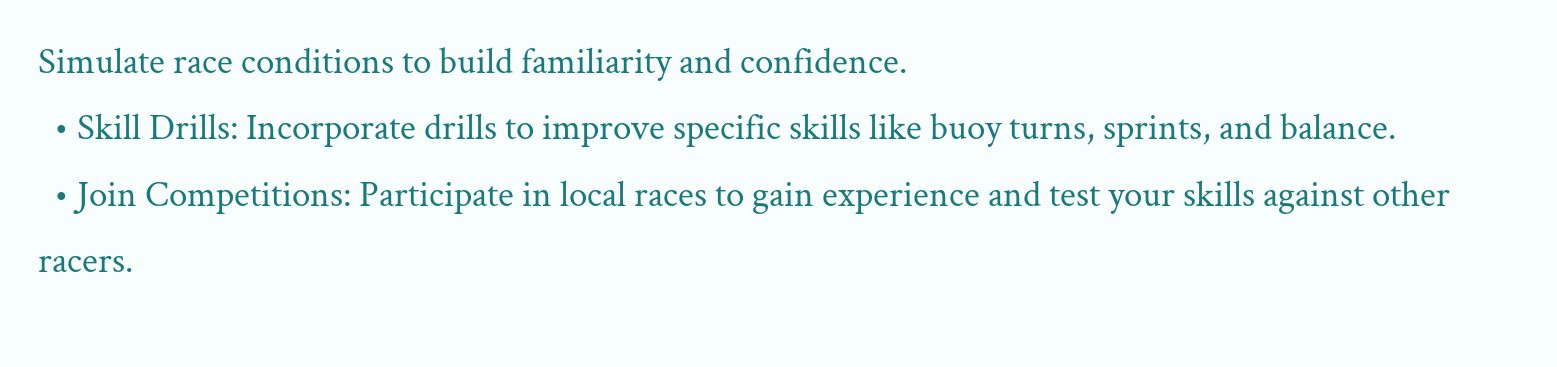Simulate race conditions to build familiarity and confidence.
  • Skill Drills: Incorporate drills to improve specific skills like buoy turns, sprints, and balance.
  • Join Competitions: Participate in local races to gain experience and test your skills against other racers.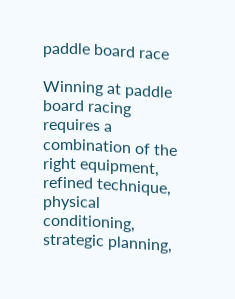paddle board race

Winning at paddle board racing requires a combination of the right equipment, refined technique, physical conditioning, strategic planning,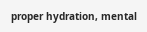proper hydration, mental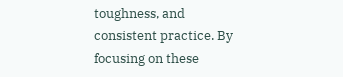toughness, and consistent practice. By focusing on these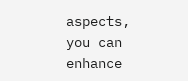aspects, you can enhance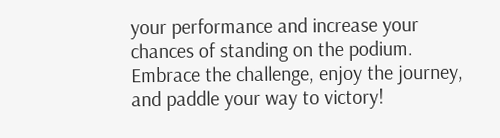your performance and increase your chances of standing on the podium. Embrace the challenge, enjoy the journey, and paddle your way to victory!